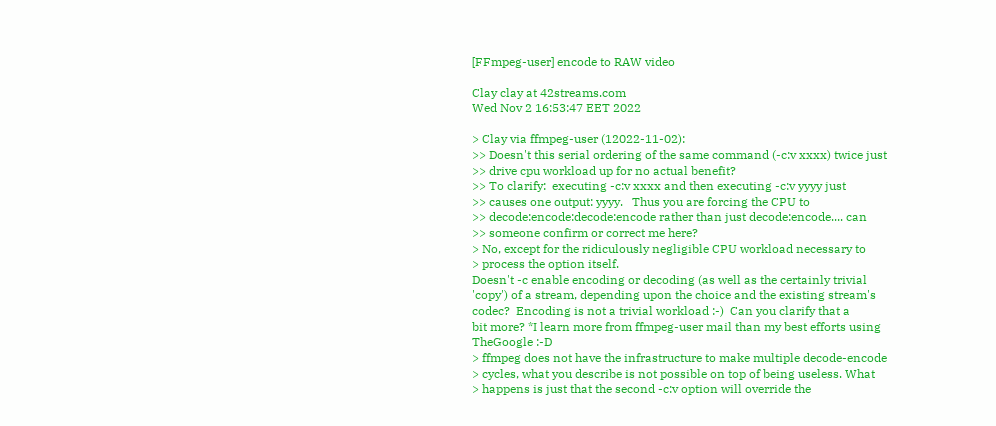[FFmpeg-user] encode to RAW video

Clay clay at 42streams.com
Wed Nov 2 16:53:47 EET 2022

> Clay via ffmpeg-user (12022-11-02):
>> Doesn't this serial ordering of the same command (-c:v xxxx) twice just
>> drive cpu workload up for no actual benefit?
>> To clarify:  executing -c:v xxxx and then executing -c:v yyyy just
>> causes one output: yyyy.   Thus you are forcing the CPU to
>> decode:encode:decode:encode rather than just decode:encode.... can
>> someone confirm or correct me here?
> No, except for the ridiculously negligible CPU workload necessary to
> process the option itself.
Doesn't -c enable encoding or decoding (as well as the certainly trivial
'copy') of a stream, depending upon the choice and the existing stream's
codec?  Encoding is not a trivial workload :-)  Can you clarify that a
bit more? *I learn more from ffmpeg-user mail than my best efforts using
TheGoogle :-D
> ffmpeg does not have the infrastructure to make multiple decode-encode
> cycles, what you describe is not possible on top of being useless. What
> happens is just that the second -c:v option will override the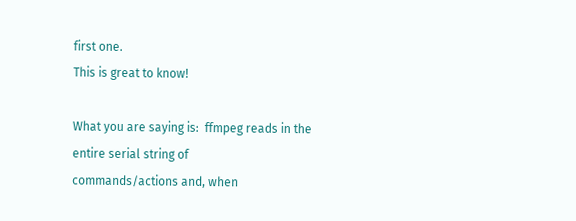first one.
This is great to know!

What you are saying is:  ffmpeg reads in the entire serial string of
commands/actions and, when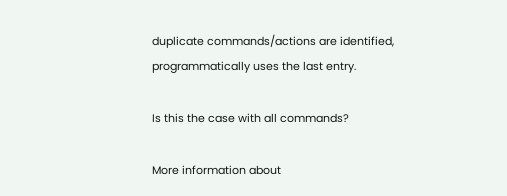duplicate commands/actions are identified,
programmatically uses the last entry.

Is this the case with all commands?

More information about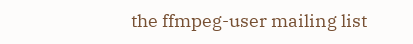the ffmpeg-user mailing list